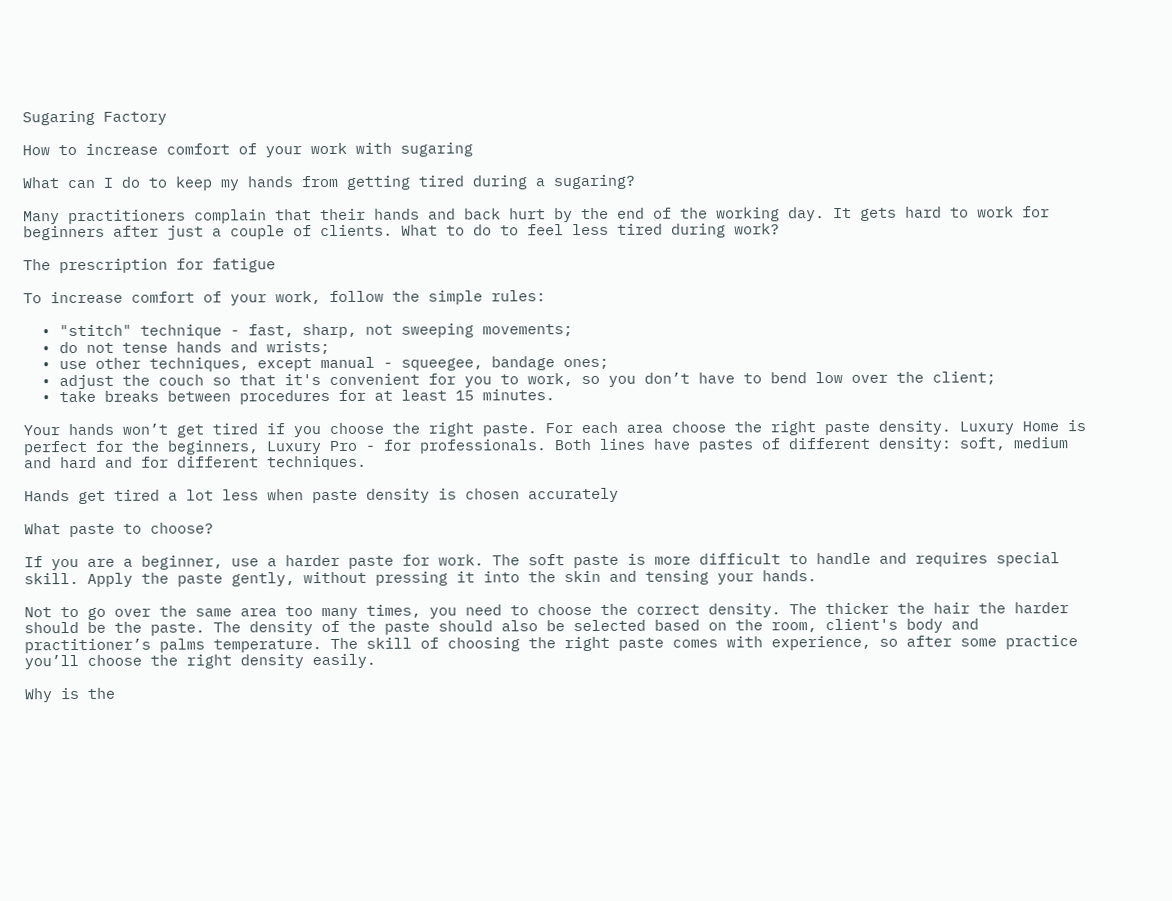Sugaring Factory

How to increase comfort of your work with sugaring

What can I do to keep my hands from getting tired during a sugaring?

Many practitioners complain that their hands and back hurt by the end of the working day. It gets hard to work for beginners after just a couple of clients. What to do to feel less tired during work?

The prescription for fatigue

To increase comfort of your work, follow the simple rules:

  • "stitch" technique - fast, sharp, not sweeping movements;
  • do not tense hands and wrists;
  • use other techniques, except manual - squeegee, bandage ones;
  • adjust the couch so that it's convenient for you to work, so you don’t have to bend low over the client;
  • take breaks between procedures for at least 15 minutes.

Your hands won’t get tired if you choose the right paste. For each area choose the right paste density. Luxury Home is perfect for the beginners, Luxury Pro - for professionals. Both lines have pastes of different density: soft, medium and hard and for different techniques.

Hands get tired a lot less when paste density is chosen accurately

What paste to choose?

If you are a beginner, use a harder paste for work. The soft paste is more difficult to handle and requires special skill. Apply the paste gently, without pressing it into the skin and tensing your hands.

Not to go over the same area too many times, you need to choose the correct density. The thicker the hair the harder should be the paste. The density of the paste should also be selected based on the room, client's body and practitioner’s palms temperature. The skill of choosing the right paste comes with experience, so after some practice you’ll choose the right density easily.

Why is the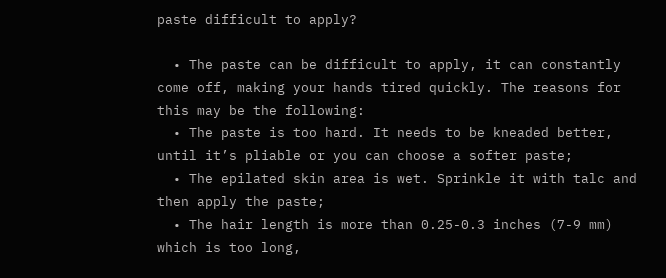paste difficult to apply?

  • The paste can be difficult to apply, it can constantly come off, making your hands tired quickly. The reasons for this may be the following:
  • The paste is too hard. It needs to be kneaded better, until it’s pliable or you can choose a softer paste;
  • The epilated skin area is wet. Sprinkle it with talc and then apply the paste;
  • The hair length is more than 0.25-0.3 inches (7-9 mm) which is too long,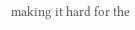making it hard for the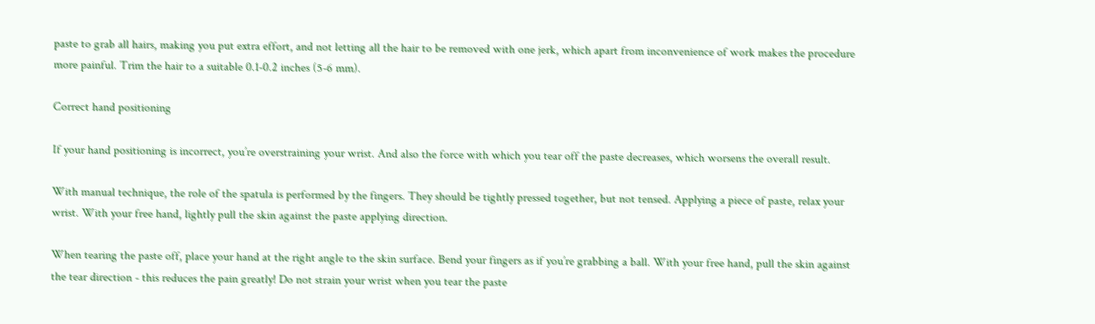paste to grab all hairs, making you put extra effort, and not letting all the hair to be removed with one jerk, which apart from inconvenience of work makes the procedure more painful. Trim the hair to a suitable 0.1-0.2 inches (5-6 mm).

Correct hand positioning

If your hand positioning is incorrect, you’re overstraining your wrist. And also the force with which you tear off the paste decreases, which worsens the overall result.

With manual technique, the role of the spatula is performed by the fingers. They should be tightly pressed together, but not tensed. Applying a piece of paste, relax your wrist. With your free hand, lightly pull the skin against the paste applying direction.

When tearing the paste off, place your hand at the right angle to the skin surface. Bend your fingers as if you’re grabbing a ball. With your free hand, pull the skin against the tear direction - this reduces the pain greatly! Do not strain your wrist when you tear the paste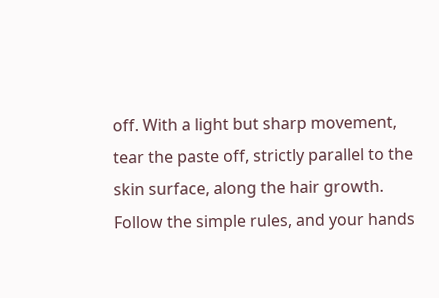off. With a light but sharp movement, tear the paste off, strictly parallel to the skin surface, along the hair growth. Follow the simple rules, and your hands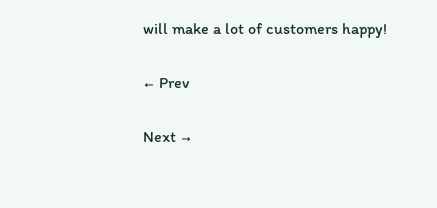will make a lot of customers happy!

← Prev

Next →